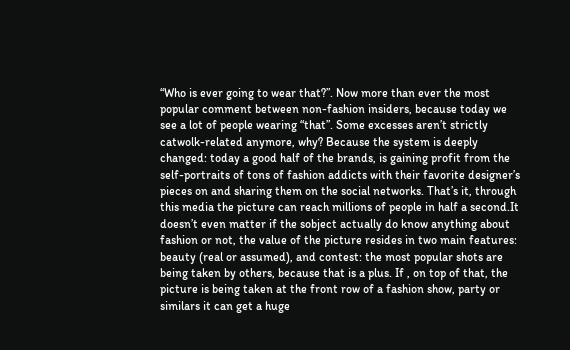“Who is ever going to wear that?”. Now more than ever the most popular comment between non-fashion insiders, because today we see a lot of people wearing “that”. Some excesses aren’t strictly catwolk-related anymore, why? Because the system is deeply changed: today a good half of the brands, is gaining profit from the self-portraits of tons of fashion addicts with their favorite designer’s pieces on and sharing them on the social networks. That’s it, through this media the picture can reach millions of people in half a second.It doesn’t even matter if the sobject actually do know anything about fashion or not, the value of the picture resides in two main features: beauty (real or assumed), and contest: the most popular shots are being taken by others, because that is a plus. If , on top of that, the picture is being taken at the front row of a fashion show, party or similars it can get a huge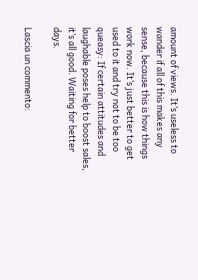amount of views. It’s useless to wander if all of this makes any sense, because this is how things work now. It’s just better to get used to it and try not to be too queasy: If certain attitudes and laughable poses help to boost sales, it’s all good. Waiting for better days.

Lascia un commento: